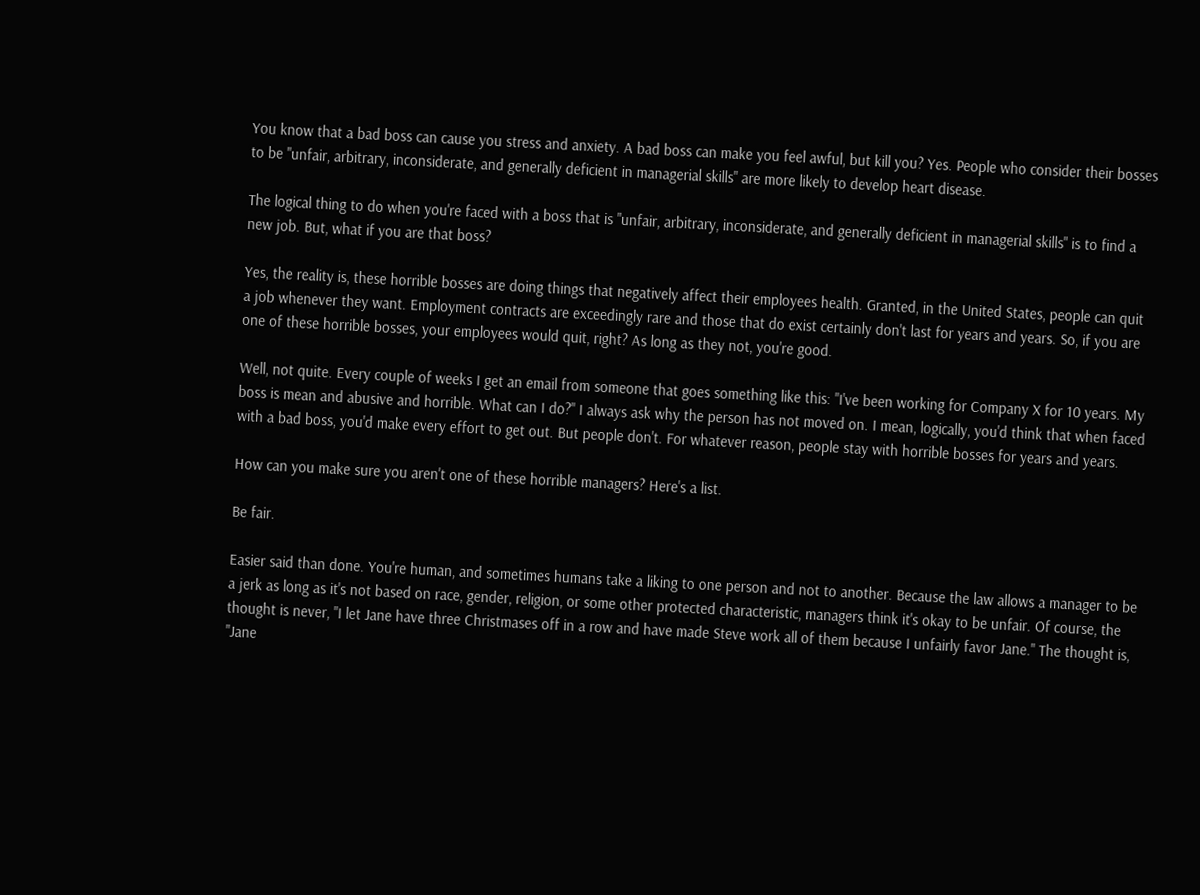You know that a bad boss can cause you stress and anxiety. A bad boss can make you feel awful, but kill you? Yes. People who consider their bosses to be "unfair, arbitrary, inconsiderate, and generally deficient in managerial skills" are more likely to develop heart disease.

The logical thing to do when you're faced with a boss that is "unfair, arbitrary, inconsiderate, and generally deficient in managerial skills" is to find a new job. But, what if you are that boss?

Yes, the reality is, these horrible bosses are doing things that negatively affect their employees health. Granted, in the United States, people can quit a job whenever they want. Employment contracts are exceedingly rare and those that do exist certainly don't last for years and years. So, if you are one of these horrible bosses, your employees would quit, right? As long as they not, you're good.

Well, not quite. Every couple of weeks I get an email from someone that goes something like this: "I've been working for Company X for 10 years. My boss is mean and abusive and horrible. What can I do?" I always ask why the person has not moved on. I mean, logically, you'd think that when faced with a bad boss, you'd make every effort to get out. But people don't. For whatever reason, people stay with horrible bosses for years and years.

How can you make sure you aren't one of these horrible managers? Here's a list.

Be fair.

Easier said than done. You're human, and sometimes humans take a liking to one person and not to another. Because the law allows a manager to be a jerk as long as it's not based on race, gender, religion, or some other protected characteristic, managers think it's okay to be unfair. Of course, the thought is never, "I let Jane have three Christmases off in a row and have made Steve work all of them because I unfairly favor Jane." The thought is, "Jane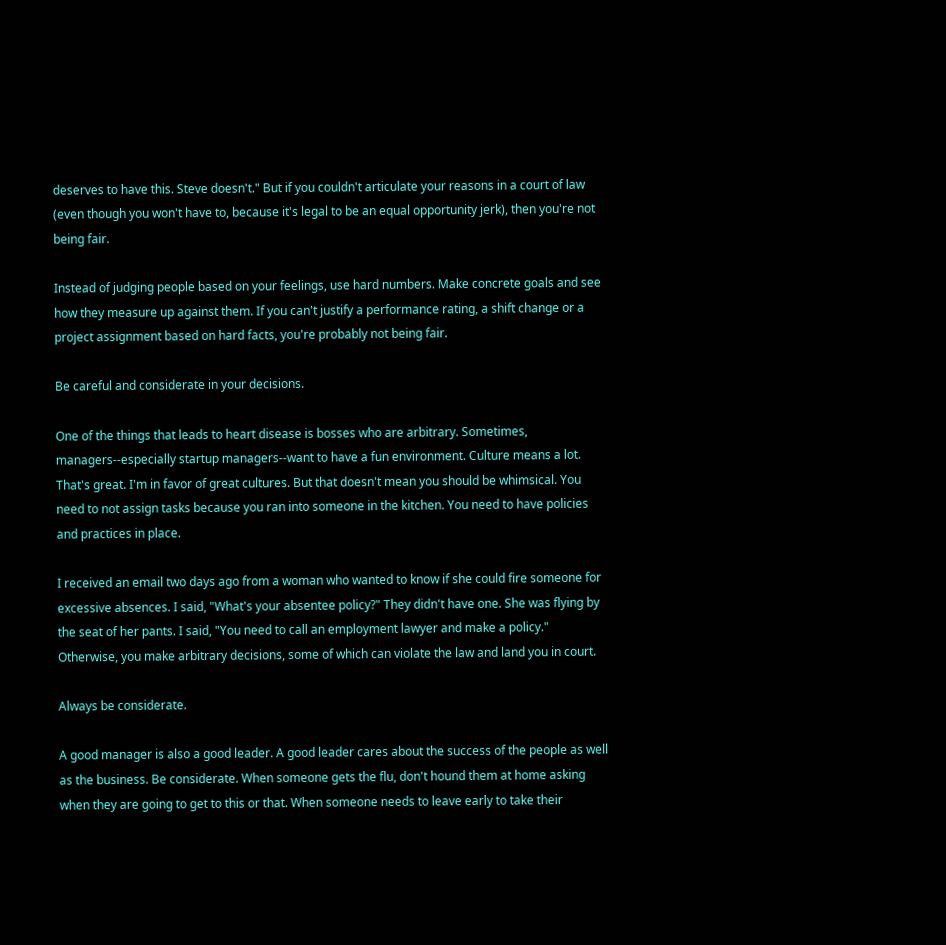deserves to have this. Steve doesn't." But if you couldn't articulate your reasons in a court of law (even though you won't have to, because it's legal to be an equal opportunity jerk), then you're not being fair.

Instead of judging people based on your feelings, use hard numbers. Make concrete goals and see how they measure up against them. If you can't justify a performance rating, a shift change or a project assignment based on hard facts, you're probably not being fair.

Be careful and considerate in your decisions.

One of the things that leads to heart disease is bosses who are arbitrary. Sometimes, managers--especially startup managers--want to have a fun environment. Culture means a lot. That's great. I'm in favor of great cultures. But that doesn't mean you should be whimsical. You need to not assign tasks because you ran into someone in the kitchen. You need to have policies and practices in place.

I received an email two days ago from a woman who wanted to know if she could fire someone for excessive absences. I said, "What's your absentee policy?" They didn't have one. She was flying by the seat of her pants. I said, "You need to call an employment lawyer and make a policy." Otherwise, you make arbitrary decisions, some of which can violate the law and land you in court.

Always be considerate.

A good manager is also a good leader. A good leader cares about the success of the people as well as the business. Be considerate. When someone gets the flu, don't hound them at home asking when they are going to get to this or that. When someone needs to leave early to take their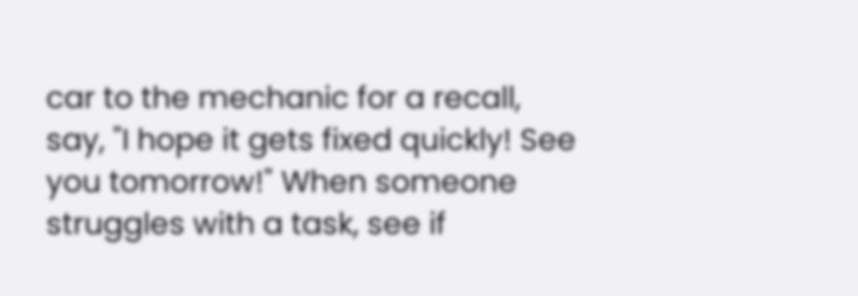car to the mechanic for a recall, say, "I hope it gets fixed quickly! See you tomorrow!" When someone struggles with a task, see if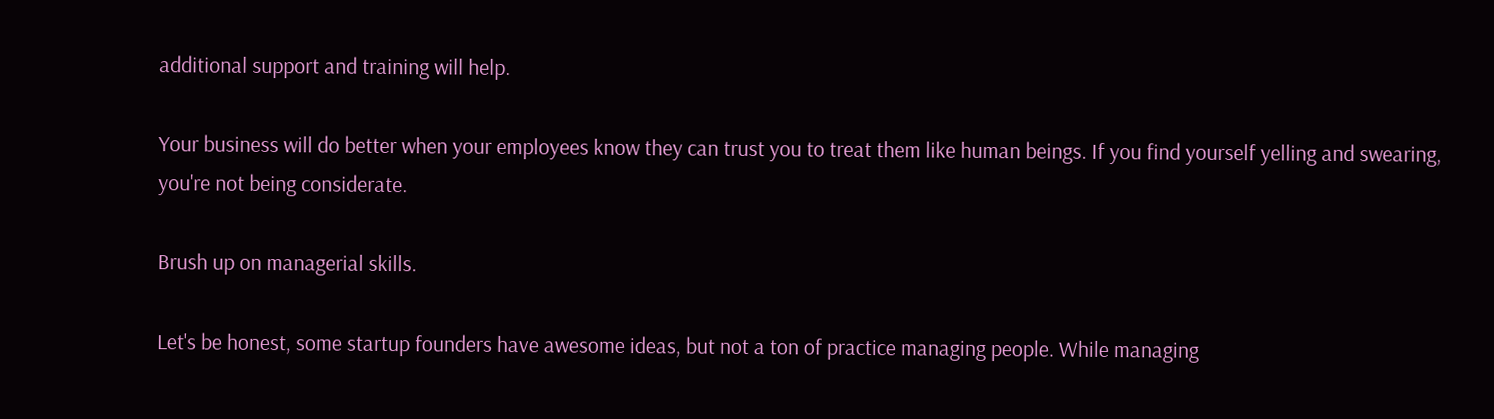additional support and training will help.

Your business will do better when your employees know they can trust you to treat them like human beings. If you find yourself yelling and swearing, you're not being considerate.

Brush up on managerial skills.

Let's be honest, some startup founders have awesome ideas, but not a ton of practice managing people. While managing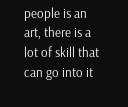people is an art, there is a lot of skill that can go into it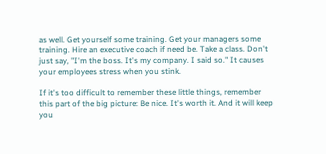as well. Get yourself some training. Get your managers some training. Hire an executive coach if need be. Take a class. Don't just say, "I'm the boss. It's my company. I said so." It causes your employees stress when you stink.

If it's too difficult to remember these little things, remember this part of the big picture: Be nice. It's worth it. And it will keep you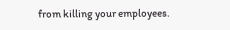from killing your employees.